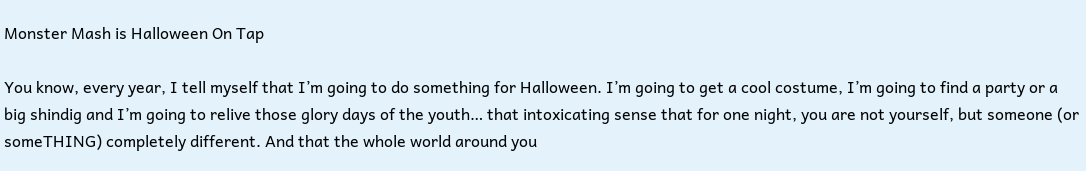Monster Mash is Halloween On Tap

You know, every year, I tell myself that I’m going to do something for Halloween. I’m going to get a cool costume, I’m going to find a party or a big shindig and I’m going to relive those glory days of the youth… that intoxicating sense that for one night, you are not yourself, but someone (or someTHING) completely different. And that the whole world around you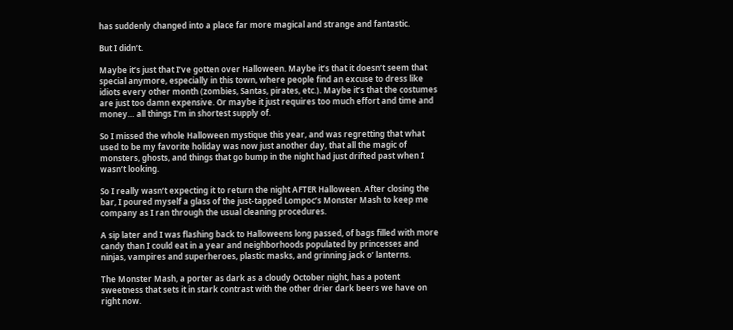has suddenly changed into a place far more magical and strange and fantastic.

But I didn’t.

Maybe it’s just that I’ve gotten over Halloween. Maybe it’s that it doesn’t seem that special anymore, especially in this town, where people find an excuse to dress like idiots every other month (zombies, Santas, pirates, etc.). Maybe it’s that the costumes are just too damn expensive. Or maybe it just requires too much effort and time and money… all things I’m in shortest supply of.

So I missed the whole Halloween mystique this year, and was regretting that what used to be my favorite holiday was now just another day, that all the magic of monsters, ghosts, and things that go bump in the night had just drifted past when I wasn’t looking.

So I really wasn’t expecting it to return the night AFTER Halloween. After closing the bar, I poured myself a glass of the just-tapped Lompoc’s Monster Mash to keep me company as I ran through the usual cleaning procedures.

A sip later and I was flashing back to Halloweens long passed, of bags filled with more candy than I could eat in a year and neighborhoods populated by princesses and ninjas, vampires and superheroes, plastic masks, and grinning jack o’ lanterns.

The Monster Mash, a porter as dark as a cloudy October night, has a potent sweetness that sets it in stark contrast with the other drier dark beers we have on right now.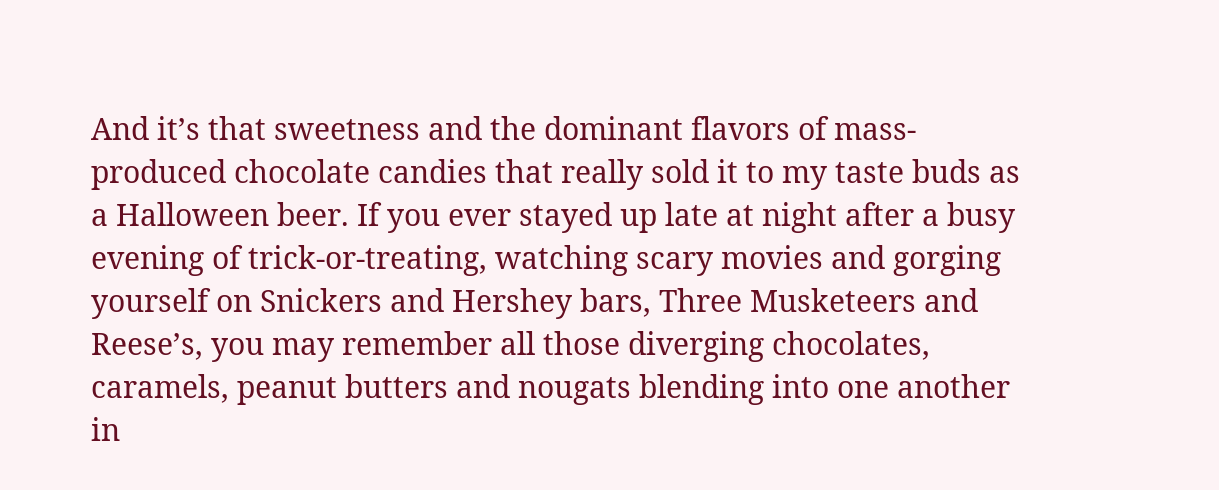And it’s that sweetness and the dominant flavors of mass-produced chocolate candies that really sold it to my taste buds as a Halloween beer. If you ever stayed up late at night after a busy evening of trick-or-treating, watching scary movies and gorging yourself on Snickers and Hershey bars, Three Musketeers and Reese’s, you may remember all those diverging chocolates, caramels, peanut butters and nougats blending into one another in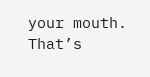your mouth. That’s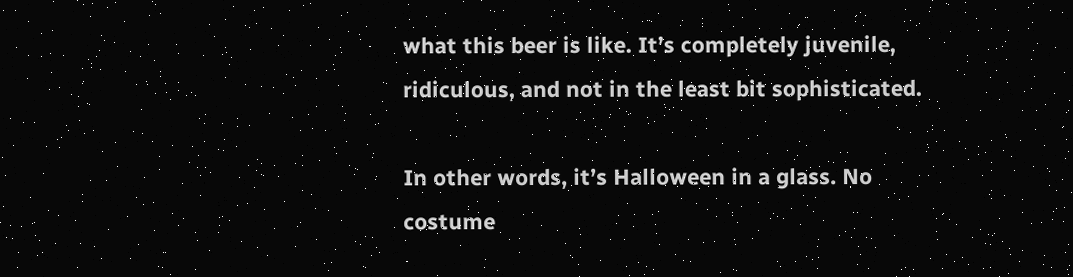what this beer is like. It’s completely juvenile, ridiculous, and not in the least bit sophisticated.

In other words, it’s Halloween in a glass. No costume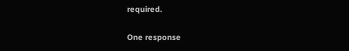required.

One response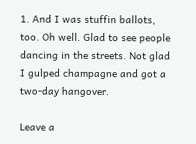1. And I was stuffin ballots, too. Oh well. Glad to see people dancing in the streets. Not glad I gulped champagne and got a two-day hangover.

Leave a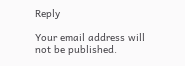Reply

Your email address will not be published.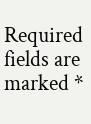Required fields are marked *